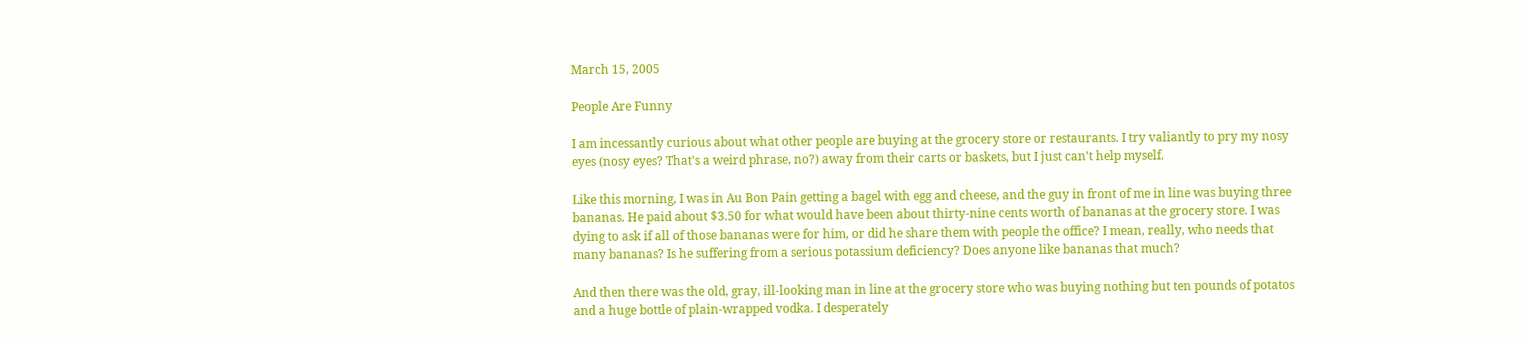March 15, 2005

People Are Funny

I am incessantly curious about what other people are buying at the grocery store or restaurants. I try valiantly to pry my nosy eyes (nosy eyes? That's a weird phrase, no?) away from their carts or baskets, but I just can't help myself.

Like this morning, I was in Au Bon Pain getting a bagel with egg and cheese, and the guy in front of me in line was buying three bananas. He paid about $3.50 for what would have been about thirty-nine cents worth of bananas at the grocery store. I was dying to ask if all of those bananas were for him, or did he share them with people the office? I mean, really, who needs that many bananas? Is he suffering from a serious potassium deficiency? Does anyone like bananas that much?

And then there was the old, gray, ill-looking man in line at the grocery store who was buying nothing but ten pounds of potatos and a huge bottle of plain-wrapped vodka. I desperately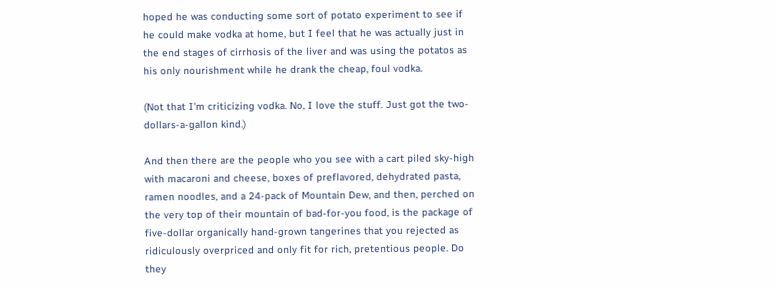hoped he was conducting some sort of potato experiment to see if he could make vodka at home, but I feel that he was actually just in the end stages of cirrhosis of the liver and was using the potatos as his only nourishment while he drank the cheap, foul vodka.

(Not that I'm criticizing vodka. No, I love the stuff. Just got the two-dollars-a-gallon kind.)

And then there are the people who you see with a cart piled sky-high with macaroni and cheese, boxes of preflavored, dehydrated pasta, ramen noodles, and a 24-pack of Mountain Dew, and then, perched on the very top of their mountain of bad-for-you food, is the package of five-dollar organically hand-grown tangerines that you rejected as ridiculously overpriced and only fit for rich, pretentious people. Do they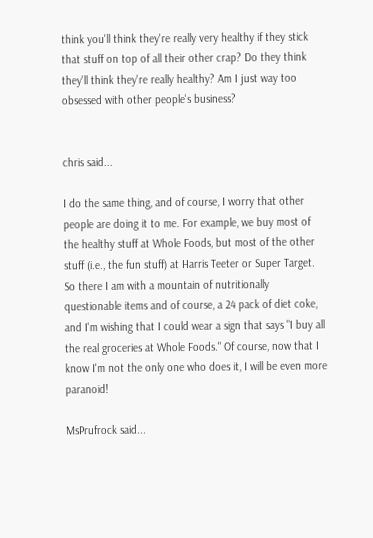think you'll think they're really very healthy if they stick that stuff on top of all their other crap? Do they think they'll think they're really healthy? Am I just way too obsessed with other people's business?


chris said...

I do the same thing, and of course, I worry that other people are doing it to me. For example, we buy most of the healthy stuff at Whole Foods, but most of the other stuff (i.e., the fun stuff) at Harris Teeter or Super Target. So there I am with a mountain of nutritionally questionable items and of course, a 24 pack of diet coke, and I'm wishing that I could wear a sign that says "I buy all the real groceries at Whole Foods." Of course, now that I know I'm not the only one who does it, I will be even more paranoid!

MsPrufrock said...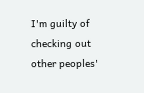I'm guilty of checking out other peoples'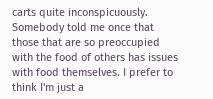carts quite inconspicuously. Somebody told me once that those that are so preoccupied with the food of others has issues with food themselves. I prefer to think I'm just a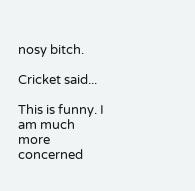nosy bitch.

Cricket said...

This is funny. I am much more concerned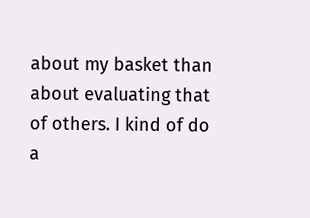about my basket than about evaluating that of others. I kind of do a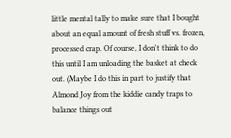little mental tally to make sure that I bought about an equal amount of fresh stuff vs. frozen, processed crap. Of course, I don't think to do this until I am unloading the basket at check out. (Maybe I do this in part to justify that Almond Joy from the kiddie candy traps to balance things out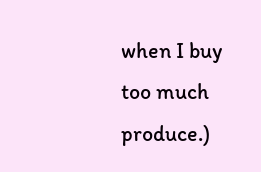when I buy too much produce.)